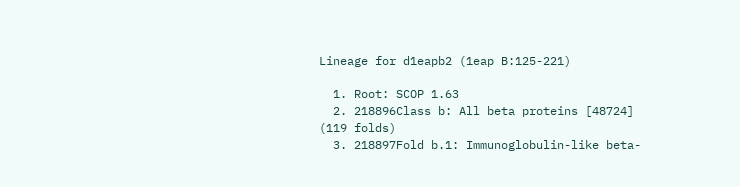Lineage for d1eapb2 (1eap B:125-221)

  1. Root: SCOP 1.63
  2. 218896Class b: All beta proteins [48724] (119 folds)
  3. 218897Fold b.1: Immunoglobulin-like beta-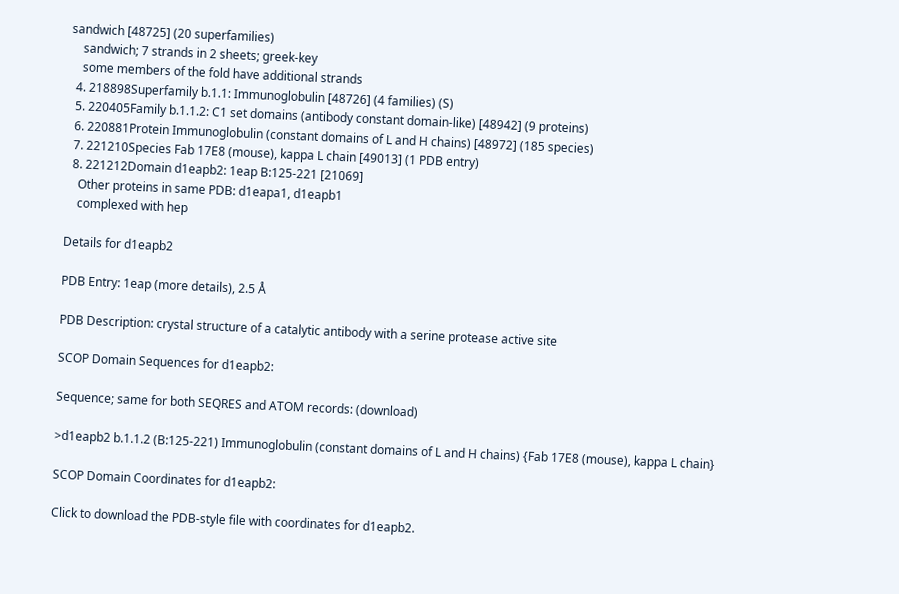sandwich [48725] (20 superfamilies)
    sandwich; 7 strands in 2 sheets; greek-key
    some members of the fold have additional strands
  4. 218898Superfamily b.1.1: Immunoglobulin [48726] (4 families) (S)
  5. 220405Family b.1.1.2: C1 set domains (antibody constant domain-like) [48942] (9 proteins)
  6. 220881Protein Immunoglobulin (constant domains of L and H chains) [48972] (185 species)
  7. 221210Species Fab 17E8 (mouse), kappa L chain [49013] (1 PDB entry)
  8. 221212Domain d1eapb2: 1eap B:125-221 [21069]
    Other proteins in same PDB: d1eapa1, d1eapb1
    complexed with hep

Details for d1eapb2

PDB Entry: 1eap (more details), 2.5 Å

PDB Description: crystal structure of a catalytic antibody with a serine protease active site

SCOP Domain Sequences for d1eapb2:

Sequence; same for both SEQRES and ATOM records: (download)

>d1eapb2 b.1.1.2 (B:125-221) Immunoglobulin (constant domains of L and H chains) {Fab 17E8 (mouse), kappa L chain}

SCOP Domain Coordinates for d1eapb2:

Click to download the PDB-style file with coordinates for d1eapb2.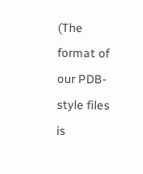(The format of our PDB-style files is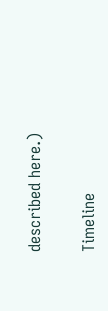described here.)

Timeline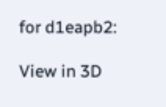for d1eapb2:

View in 3D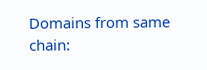Domains from same chain: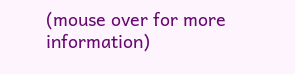(mouse over for more information)